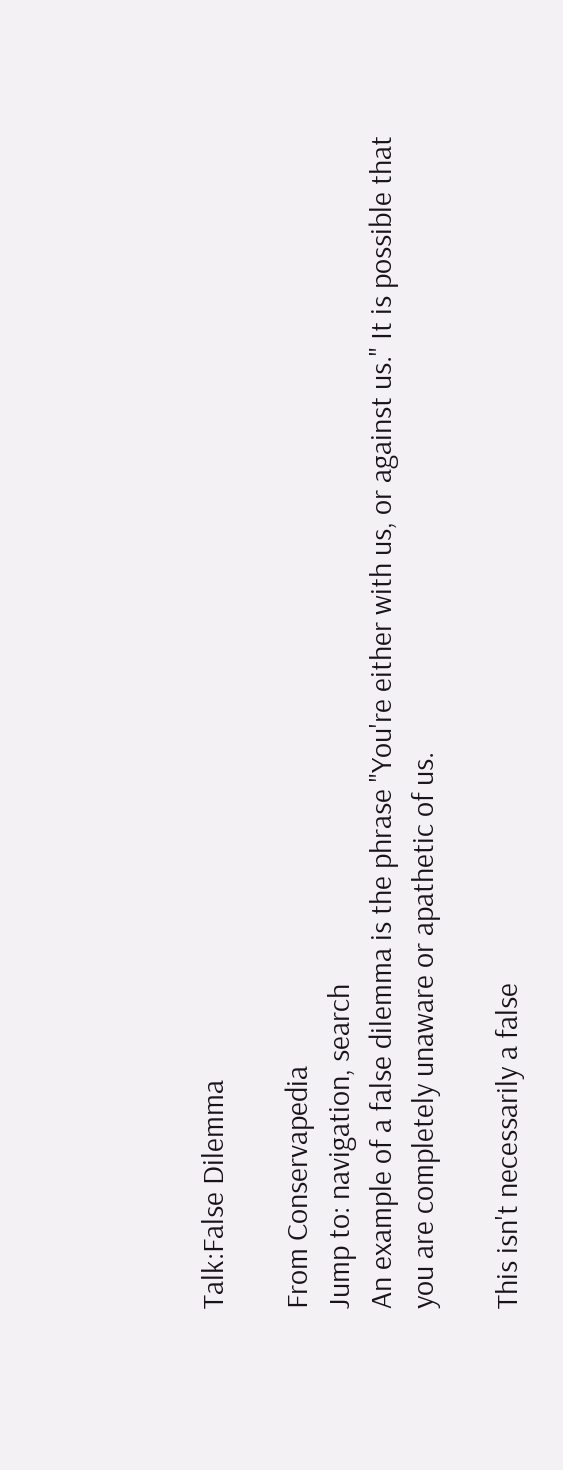Talk:False Dilemma

From Conservapedia
Jump to: navigation, search
An example of a false dilemma is the phrase "You're either with us, or against us." It is possible that you are completely unaware or apathetic of us.

This isn't necessarily a false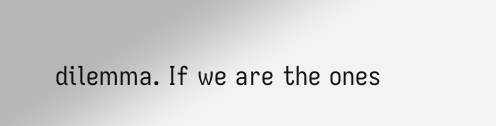dilemma. If we are the ones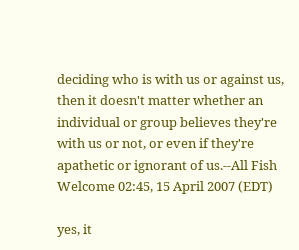deciding who is with us or against us, then it doesn't matter whether an individual or group believes they're with us or not, or even if they're apathetic or ignorant of us.--All Fish Welcome 02:45, 15 April 2007 (EDT)

yes, it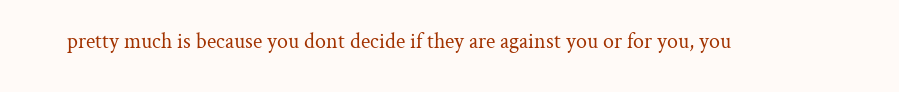pretty much is because you dont decide if they are against you or for you, you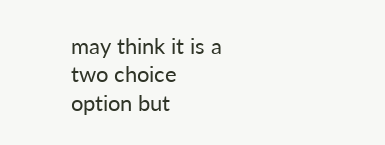may think it is a two choice option but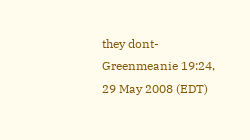they dont-Greenmeanie 19:24, 29 May 2008 (EDT)